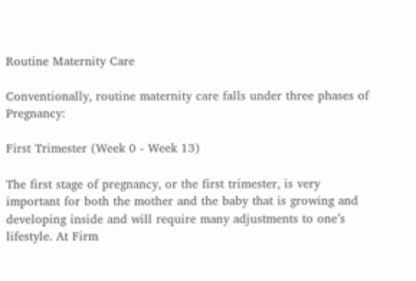Routine Maternity Care

Conventionally, routine maternity care falls under three phases of Pregnancy:

First Trimester (Week 0 - Week 13)

The first stage of pregnancy, or the first trimester, is very important for both the mother and the baby that is growing and developing inside and will require many adjustments to one’s lifestyle. At Firm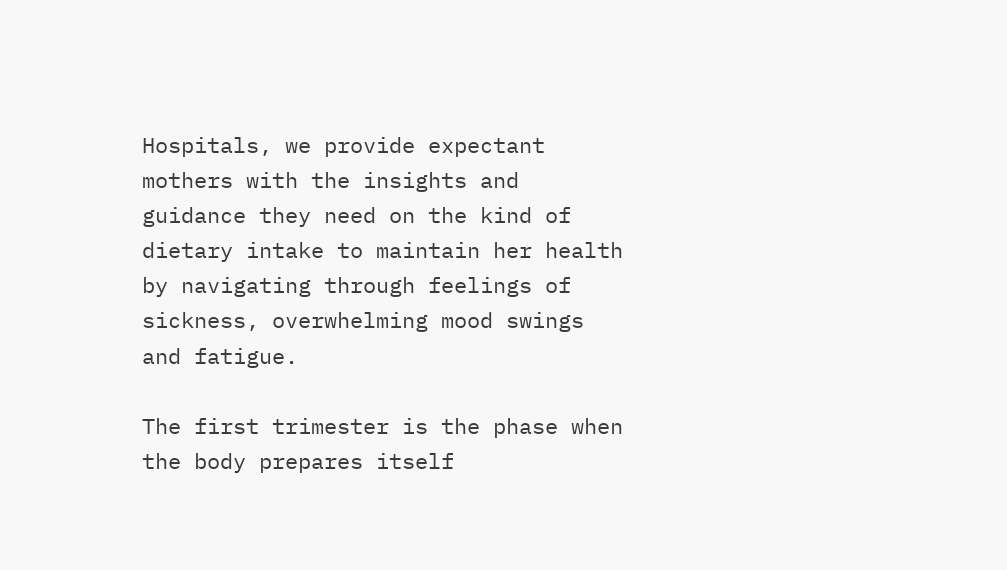Hospitals, we provide expectant mothers with the insights and guidance they need on the kind of dietary intake to maintain her health by navigating through feelings of sickness, overwhelming mood swings and fatigue.

The first trimester is the phase when the body prepares itself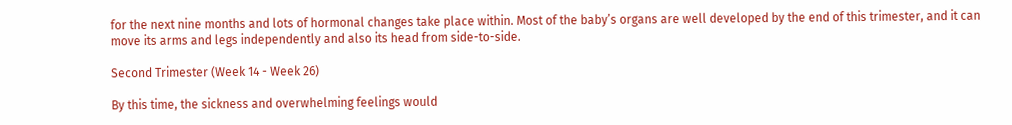for the next nine months and lots of hormonal changes take place within. Most of the baby’s organs are well developed by the end of this trimester, and it can move its arms and legs independently and also its head from side-to-side.

Second Trimester (Week 14 - Week 26)

By this time, the sickness and overwhelming feelings would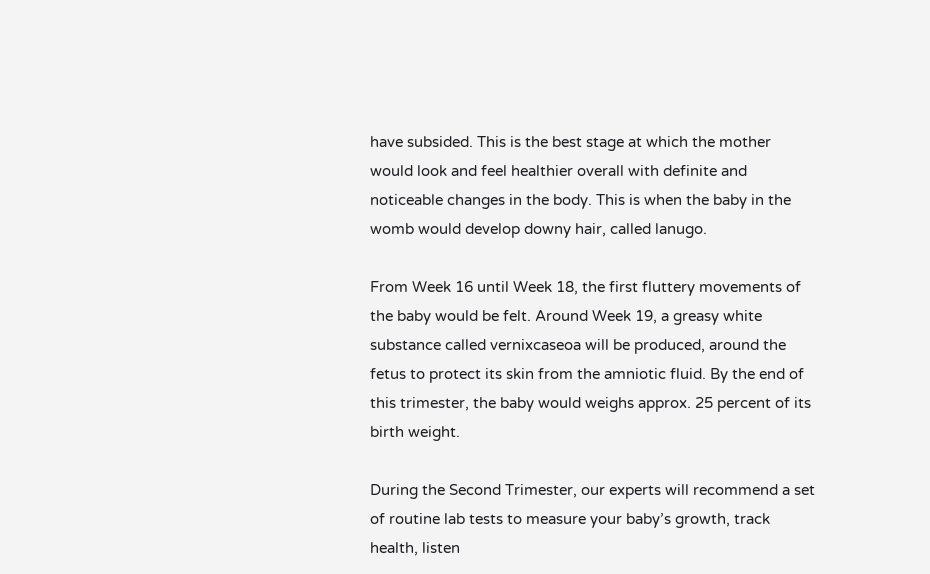have subsided. This is the best stage at which the mother would look and feel healthier overall with definite and noticeable changes in the body. This is when the baby in the womb would develop downy hair, called lanugo.

From Week 16 until Week 18, the first fluttery movements of the baby would be felt. Around Week 19, a greasy white substance called vernixcaseoa will be produced, around the fetus to protect its skin from the amniotic fluid. By the end of this trimester, the baby would weighs approx. 25 percent of its birth weight.

During the Second Trimester, our experts will recommend a set of routine lab tests to measure your baby’s growth, track health, listen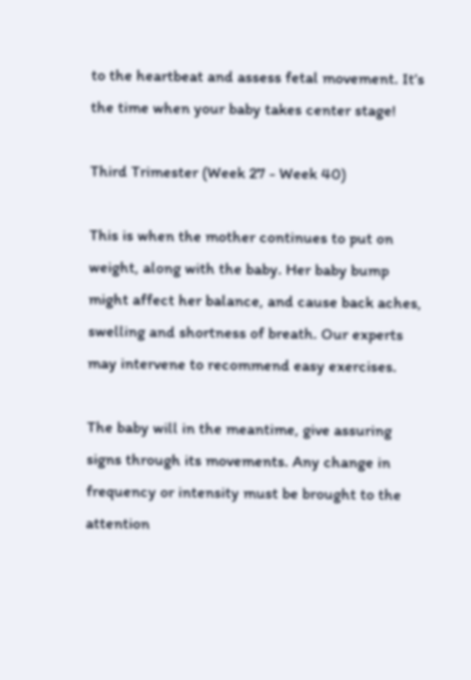to the heartbeat and assess fetal movement. It’s the time when your baby takes center stage!

Third Trimester (Week 27 - Week 40)

This is when the mother continues to put on weight, along with the baby. Her baby bump might affect her balance, and cause back aches, swelling and shortness of breath. Our experts may intervene to recommend easy exercises.

The baby will in the meantime, give assuring signs through its movements. Any change in frequency or intensity must be brought to the attention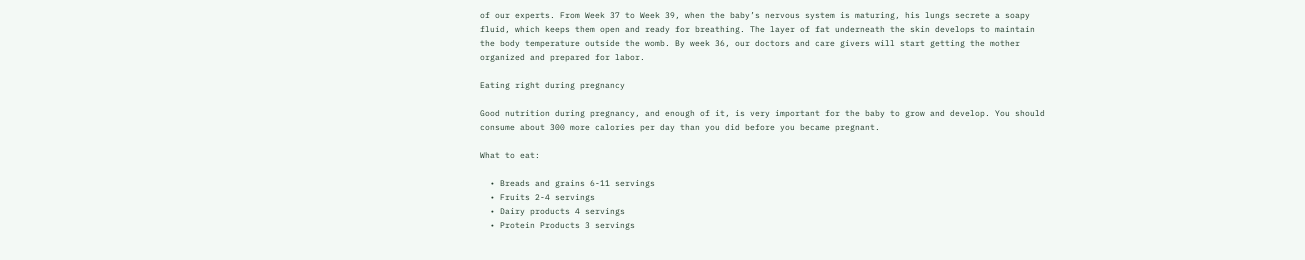of our experts. From Week 37 to Week 39, when the baby’s nervous system is maturing, his lungs secrete a soapy fluid, which keeps them open and ready for breathing. The layer of fat underneath the skin develops to maintain the body temperature outside the womb. By week 36, our doctors and care givers will start getting the mother organized and prepared for labor.

Eating right during pregnancy

Good nutrition during pregnancy, and enough of it, is very important for the baby to grow and develop. You should consume about 300 more calories per day than you did before you became pregnant.

What to eat:

  • Breads and grains 6-11 servings
  • Fruits 2-4 servings
  • Dairy products 4 servings
  • Protein Products 3 servings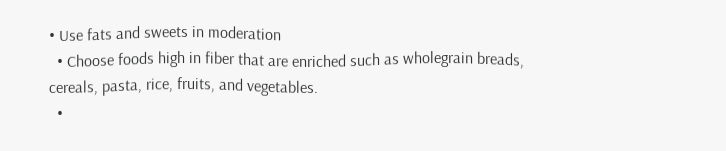• Use fats and sweets in moderation
  • Choose foods high in fiber that are enriched such as wholegrain breads, cereals, pasta, rice, fruits, and vegetables.
  •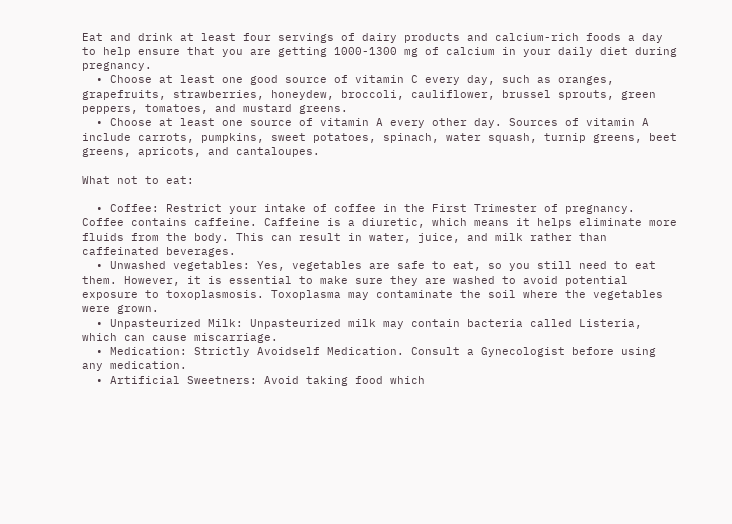Eat and drink at least four servings of dairy products and calcium-rich foods a day to help ensure that you are getting 1000-1300 mg of calcium in your daily diet during pregnancy.
  • Choose at least one good source of vitamin C every day, such as oranges, grapefruits, strawberries, honeydew, broccoli, cauliflower, brussel sprouts, green peppers, tomatoes, and mustard greens.
  • Choose at least one source of vitamin A every other day. Sources of vitamin A include carrots, pumpkins, sweet potatoes, spinach, water squash, turnip greens, beet greens, apricots, and cantaloupes.

What not to eat:

  • Coffee: Restrict your intake of coffee in the First Trimester of pregnancy. Coffee contains caffeine. Caffeine is a diuretic, which means it helps eliminate more fluids from the body. This can result in water, juice, and milk rather than caffeinated beverages.
  • Unwashed vegetables: Yes, vegetables are safe to eat, so you still need to eat them. However, it is essential to make sure they are washed to avoid potential exposure to toxoplasmosis. Toxoplasma may contaminate the soil where the vegetables were grown.
  • Unpasteurized Milk: Unpasteurized milk may contain bacteria called Listeria, which can cause miscarriage.
  • Medication: Strictly Avoidself Medication. Consult a Gynecologist before using any medication.
  • Artificial Sweetners: Avoid taking food which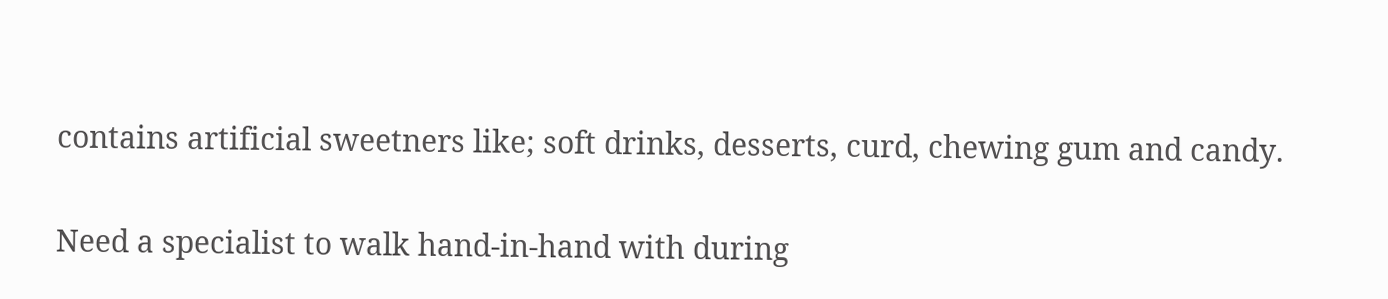contains artificial sweetners like; soft drinks, desserts, curd, chewing gum and candy.

Need a specialist to walk hand-in-hand with during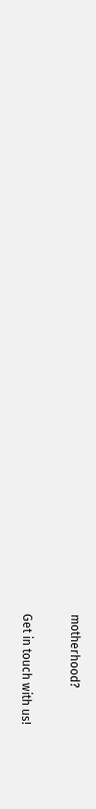motherhood?

Get in touch with us!